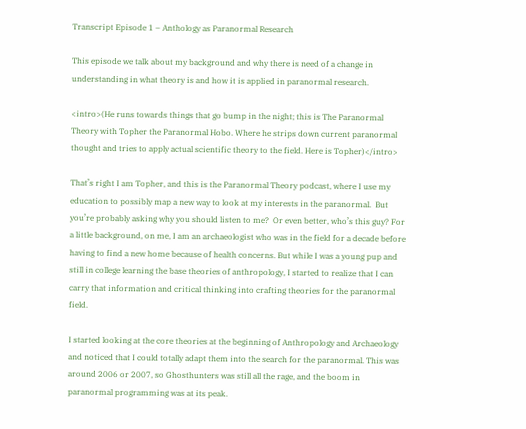Transcript Episode 1 – Anthology as Paranormal Research

This episode we talk about my background and why there is need of a change in understanding in what theory is and how it is applied in paranormal research.

<intro>(He runs towards things that go bump in the night; this is The Paranormal Theory with Topher the Paranormal Hobo. Where he strips down current paranormal thought and tries to apply actual scientific theory to the field. Here is Topher)</intro>

That’s right I am Topher, and this is the Paranormal Theory podcast, where I use my education to possibly map a new way to look at my interests in the paranormal.  But you’re probably asking why you should listen to me?  Or even better, who’s this guy? For a little background, on me, I am an archaeologist who was in the field for a decade before having to find a new home because of health concerns. But while I was a young pup and still in college learning the base theories of anthropology, I started to realize that I can carry that information and critical thinking into crafting theories for the paranormal field.

I started looking at the core theories at the beginning of Anthropology and Archaeology and noticed that I could totally adapt them into the search for the paranormal. This was around 2006 or 2007, so Ghosthunters was still all the rage, and the boom in paranormal programming was at its peak.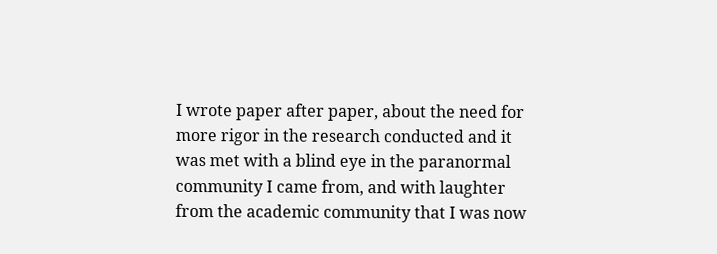I wrote paper after paper, about the need for more rigor in the research conducted and it was met with a blind eye in the paranormal community I came from, and with laughter from the academic community that I was now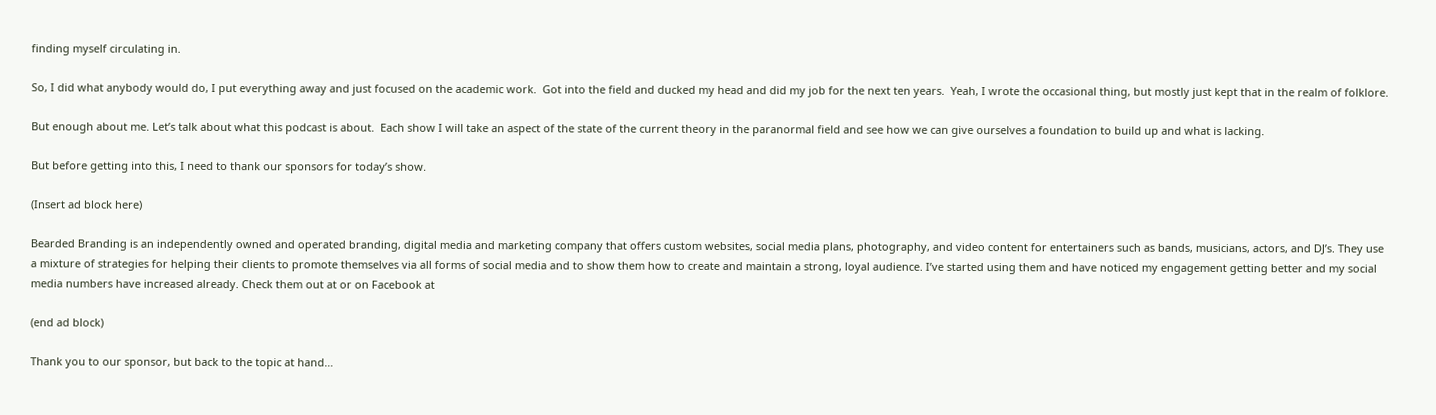finding myself circulating in.

So, I did what anybody would do, I put everything away and just focused on the academic work.  Got into the field and ducked my head and did my job for the next ten years.  Yeah, I wrote the occasional thing, but mostly just kept that in the realm of folklore.

But enough about me. Let’s talk about what this podcast is about.  Each show I will take an aspect of the state of the current theory in the paranormal field and see how we can give ourselves a foundation to build up and what is lacking.

But before getting into this, I need to thank our sponsors for today’s show.

(Insert ad block here)

Bearded Branding is an independently owned and operated branding, digital media and marketing company that offers custom websites, social media plans, photography, and video content for entertainers such as bands, musicians, actors, and DJ’s. They use a mixture of strategies for helping their clients to promote themselves via all forms of social media and to show them how to create and maintain a strong, loyal audience. I’ve started using them and have noticed my engagement getting better and my social media numbers have increased already. Check them out at or on Facebook at

(end ad block)

Thank you to our sponsor, but back to the topic at hand…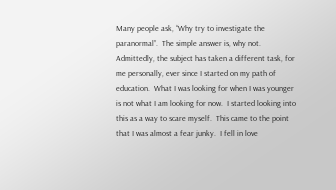Many people ask, “Why try to investigate the paranormal”.  The simple answer is, why not.  Admittedly, the subject has taken a different task, for me personally, ever since I started on my path of education.  What I was looking for when I was younger is not what I am looking for now.  I started looking into this as a way to scare myself.  This came to the point that I was almost a fear junky.  I fell in love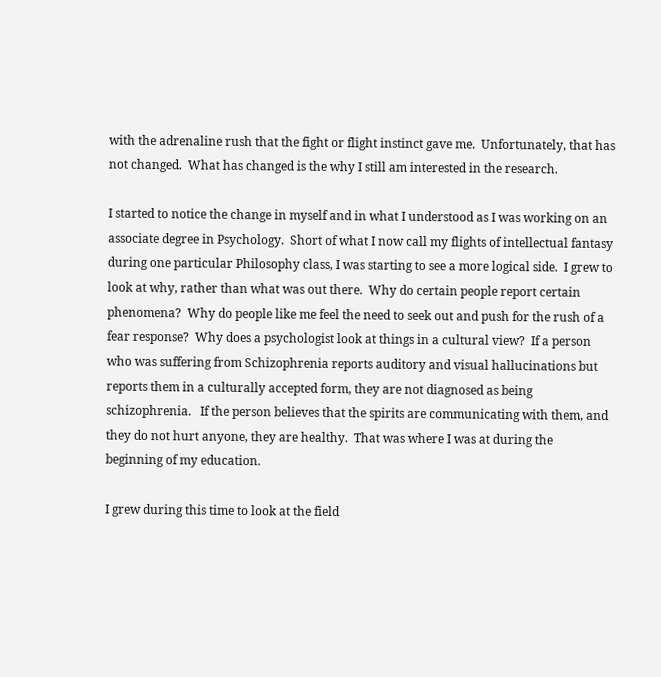with the adrenaline rush that the fight or flight instinct gave me.  Unfortunately, that has not changed.  What has changed is the why I still am interested in the research.

I started to notice the change in myself and in what I understood as I was working on an associate degree in Psychology.  Short of what I now call my flights of intellectual fantasy during one particular Philosophy class, I was starting to see a more logical side.  I grew to look at why, rather than what was out there.  Why do certain people report certain phenomena?  Why do people like me feel the need to seek out and push for the rush of a fear response?  Why does a psychologist look at things in a cultural view?  If a person who was suffering from Schizophrenia reports auditory and visual hallucinations but reports them in a culturally accepted form, they are not diagnosed as being schizophrenia.   If the person believes that the spirits are communicating with them, and they do not hurt anyone, they are healthy.  That was where I was at during the beginning of my education.

I grew during this time to look at the field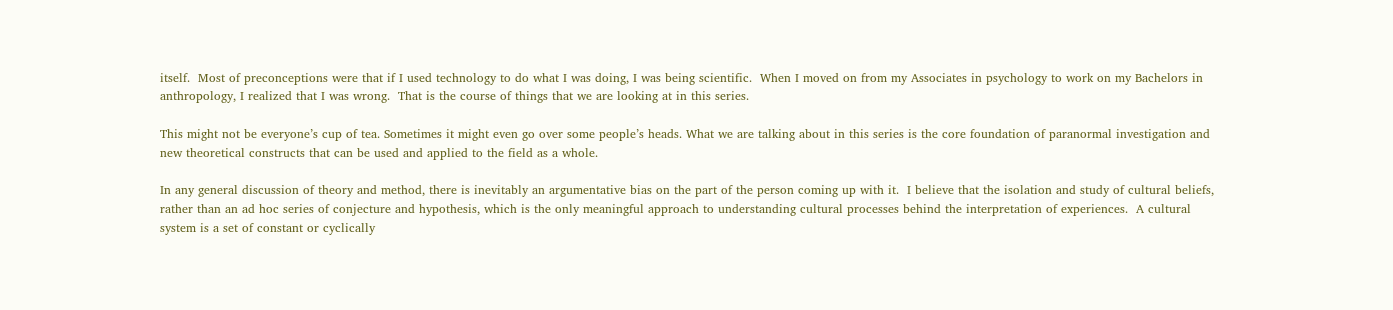itself.  Most of preconceptions were that if I used technology to do what I was doing, I was being scientific.  When I moved on from my Associates in psychology to work on my Bachelors in anthropology, I realized that I was wrong.  That is the course of things that we are looking at in this series.

This might not be everyone’s cup of tea. Sometimes it might even go over some people’s heads. What we are talking about in this series is the core foundation of paranormal investigation and new theoretical constructs that can be used and applied to the field as a whole.

In any general discussion of theory and method, there is inevitably an argumentative bias on the part of the person coming up with it.  I believe that the isolation and study of cultural beliefs, rather than an ad hoc series of conjecture and hypothesis, which is the only meaningful approach to understanding cultural processes behind the interpretation of experiences.  A cultural system is a set of constant or cyclically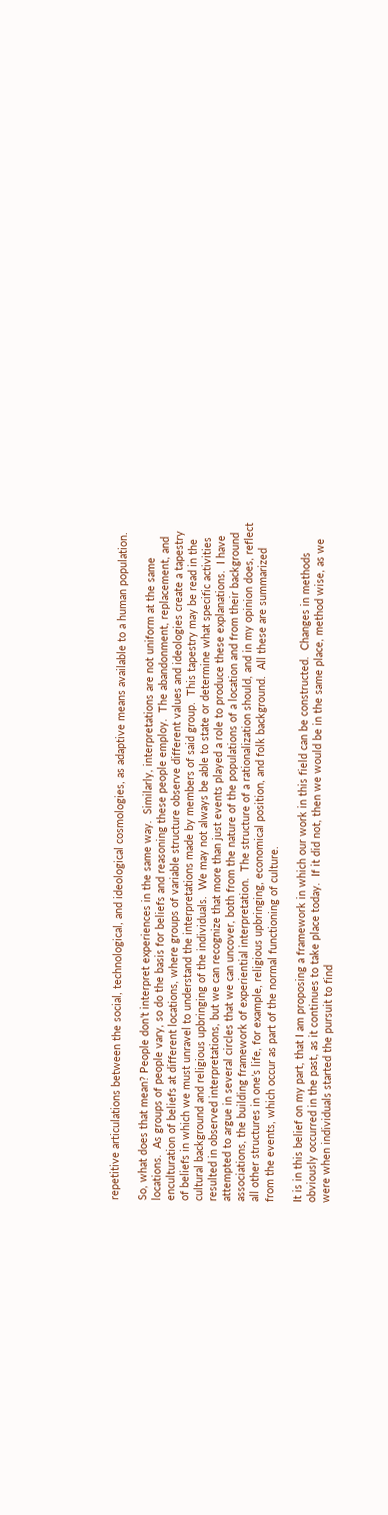repetitive articulations between the social, technological, and ideological cosmologies, as adaptive means available to a human population.

So, what does that mean? People don’t interpret experiences in the same way.  Similarly, interpretations are not uniform at the same locations.  As groups of people vary, so do the basis for beliefs and reasoning these people employ.  The abandonment, replacement, and enculturation of beliefs at different locations, where groups of variable structure observe different values and ideologies create a tapestry of beliefs in which we must unravel to understand the interpretations made by members of said group.  This tapestry may be read in the cultural background and religious upbringing of the individuals.  We may not always be able to state or determine what specific activities resulted in observed interpretations, but we can recognize that more than just events played a role to produce these explanations.  I have attempted to argue in several circles that we can uncover, both from the nature of the populations of a location and from their background associations, the building framework of experiential interpretation.  The structure of a rationalization should, and in my opinion does, reflect all other structures in one’s life, for example, religious upbringing, economical position, and folk background.  All these are summarized from the events, which occur as part of the normal functioning of culture.

It is in this belief on my part, that I am proposing a framework in which our work in this field can be constructed.  Changes in methods obviously occurred in the past, as it continues to take place today.  If it did not, then we would be in the same place, method wise, as we were when individuals started the pursuit to find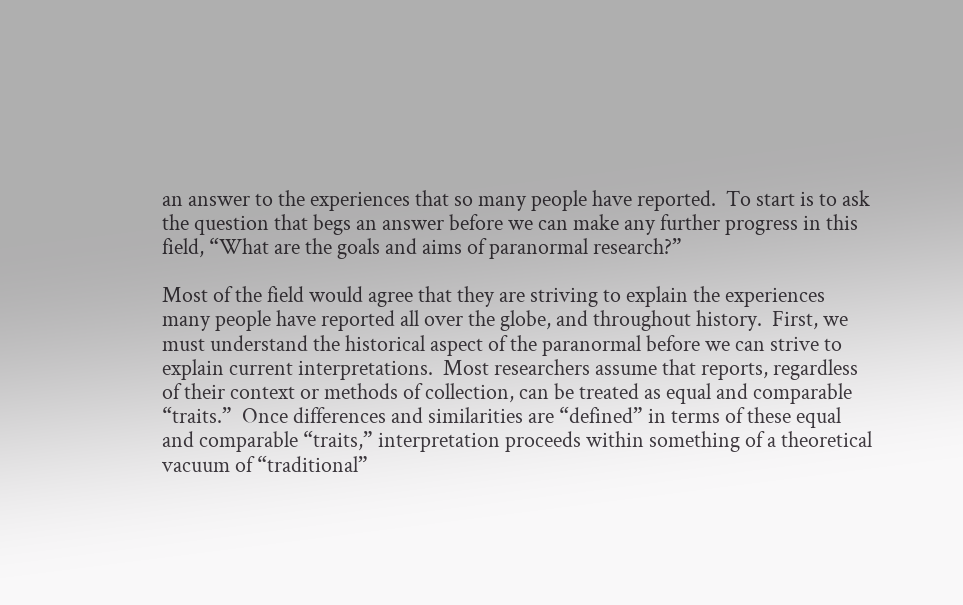an answer to the experiences that so many people have reported.  To start is to ask the question that begs an answer before we can make any further progress in this field, “What are the goals and aims of paranormal research?”

Most of the field would agree that they are striving to explain the experiences many people have reported all over the globe, and throughout history.  First, we must understand the historical aspect of the paranormal before we can strive to explain current interpretations.  Most researchers assume that reports, regardless of their context or methods of collection, can be treated as equal and comparable “traits.”  Once differences and similarities are “defined” in terms of these equal and comparable “traits,” interpretation proceeds within something of a theoretical vacuum of “traditional”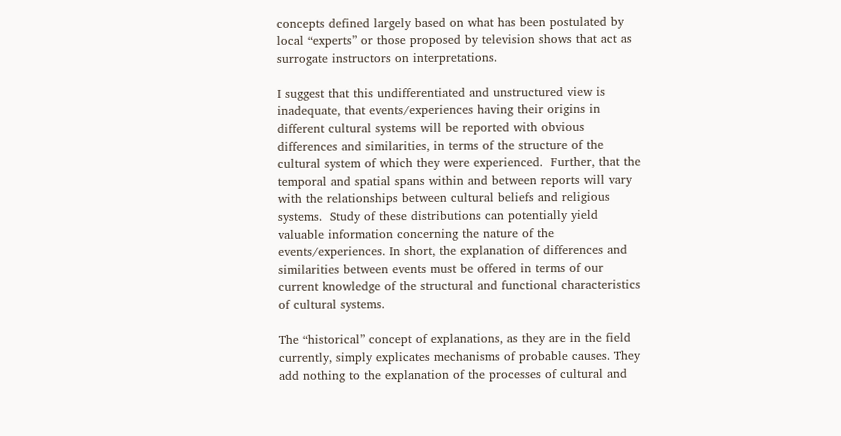concepts defined largely based on what has been postulated by local “experts” or those proposed by television shows that act as surrogate instructors on interpretations.

I suggest that this undifferentiated and unstructured view is inadequate, that events/experiences having their origins in different cultural systems will be reported with obvious differences and similarities, in terms of the structure of the cultural system of which they were experienced.  Further, that the temporal and spatial spans within and between reports will vary with the relationships between cultural beliefs and religious systems.  Study of these distributions can potentially yield valuable information concerning the nature of the events/experiences. In short, the explanation of differences and similarities between events must be offered in terms of our current knowledge of the structural and functional characteristics of cultural systems.

The “historical” concept of explanations, as they are in the field currently, simply explicates mechanisms of probable causes. They add nothing to the explanation of the processes of cultural and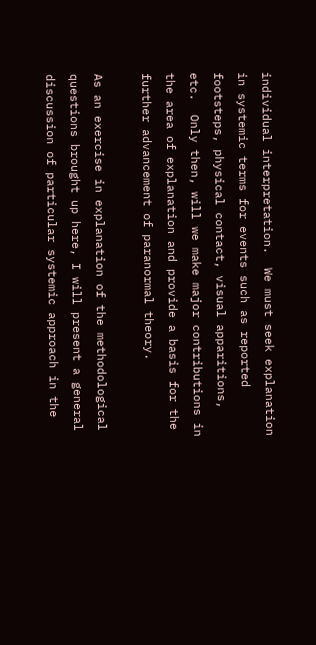individual interpretation.  We must seek explanation in systemic terms for events such as reported footsteps, physical contact, visual apparitions, etc.  Only then, will we make major contributions in the area of explanation and provide a basis for the further advancement of paranormal theory.

As an exercise in explanation of the methodological questions brought up here, I will present a general discussion of particular systemic approach in the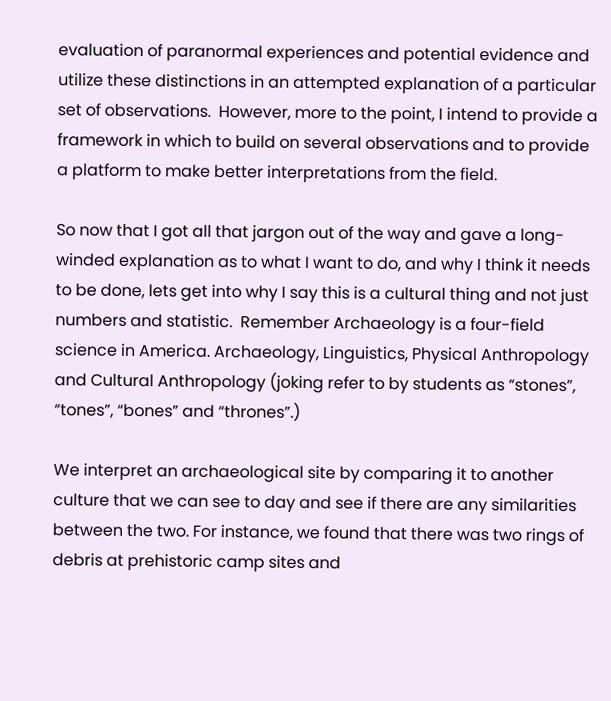evaluation of paranormal experiences and potential evidence and utilize these distinctions in an attempted explanation of a particular set of observations.  However, more to the point, I intend to provide a framework in which to build on several observations and to provide a platform to make better interpretations from the field.

So now that I got all that jargon out of the way and gave a long-winded explanation as to what I want to do, and why I think it needs to be done, lets get into why I say this is a cultural thing and not just numbers and statistic.  Remember Archaeology is a four-field science in America. Archaeology, Linguistics, Physical Anthropology and Cultural Anthropology (joking refer to by students as “stones”, “tones”, “bones” and “thrones”.)

We interpret an archaeological site by comparing it to another culture that we can see to day and see if there are any similarities between the two. For instance, we found that there was two rings of debris at prehistoric camp sites and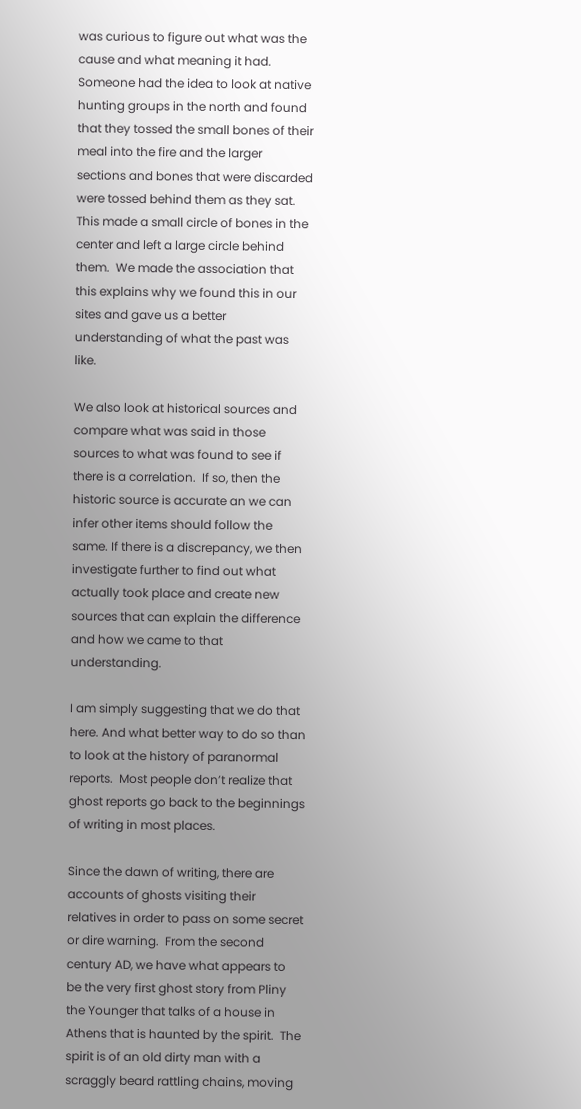was curious to figure out what was the cause and what meaning it had.  Someone had the idea to look at native hunting groups in the north and found that they tossed the small bones of their meal into the fire and the larger sections and bones that were discarded were tossed behind them as they sat.  This made a small circle of bones in the center and left a large circle behind them.  We made the association that this explains why we found this in our sites and gave us a better understanding of what the past was like.

We also look at historical sources and compare what was said in those sources to what was found to see if there is a correlation.  If so, then the historic source is accurate an we can infer other items should follow the same. If there is a discrepancy, we then investigate further to find out what actually took place and create new sources that can explain the difference and how we came to that understanding.

I am simply suggesting that we do that here. And what better way to do so than to look at the history of paranormal reports.  Most people don’t realize that ghost reports go back to the beginnings of writing in most places.

Since the dawn of writing, there are accounts of ghosts visiting their relatives in order to pass on some secret or dire warning.  From the second century AD, we have what appears to be the very first ghost story from Pliny the Younger that talks of a house in Athens that is haunted by the spirit.  The spirit is of an old dirty man with a scraggly beard rattling chains, moving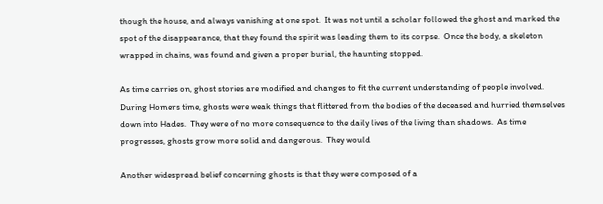though the house, and always vanishing at one spot.  It was not until a scholar followed the ghost and marked the spot of the disappearance, that they found the spirit was leading them to its corpse.  Once the body, a skeleton wrapped in chains, was found and given a proper burial, the haunting stopped.

As time carries on, ghost stories are modified and changes to fit the current understanding of people involved.  During Homers time, ghosts were weak things that flittered from the bodies of the deceased and hurried themselves down into Hades.  They were of no more consequence to the daily lives of the living than shadows.  As time progresses, ghosts grow more solid and dangerous.  They would

Another widespread belief concerning ghosts is that they were composed of a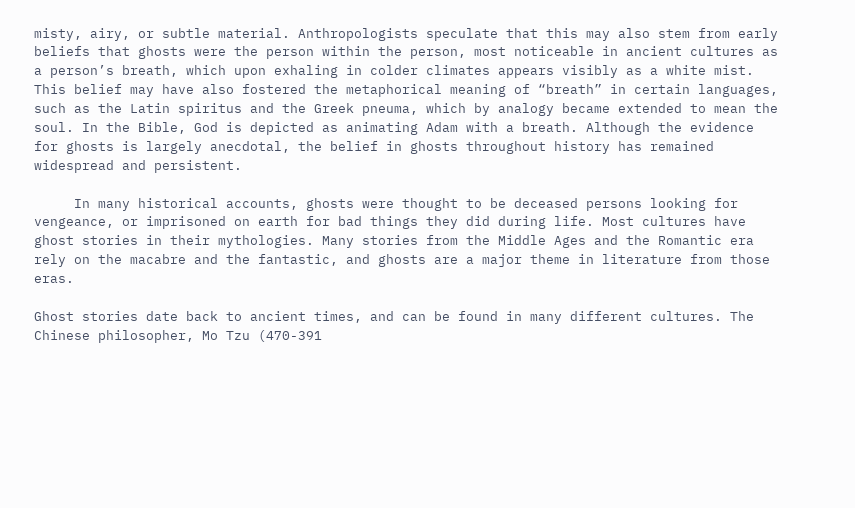misty, airy, or subtle material. Anthropologists speculate that this may also stem from early beliefs that ghosts were the person within the person, most noticeable in ancient cultures as a person’s breath, which upon exhaling in colder climates appears visibly as a white mist. This belief may have also fostered the metaphorical meaning of “breath” in certain languages, such as the Latin spiritus and the Greek pneuma, which by analogy became extended to mean the soul. In the Bible, God is depicted as animating Adam with a breath. Although the evidence for ghosts is largely anecdotal, the belief in ghosts throughout history has remained widespread and persistent.

     In many historical accounts, ghosts were thought to be deceased persons looking for vengeance, or imprisoned on earth for bad things they did during life. Most cultures have ghost stories in their mythologies. Many stories from the Middle Ages and the Romantic era rely on the macabre and the fantastic, and ghosts are a major theme in literature from those eras.

Ghost stories date back to ancient times, and can be found in many different cultures. The Chinese philosopher, Mo Tzu (470-391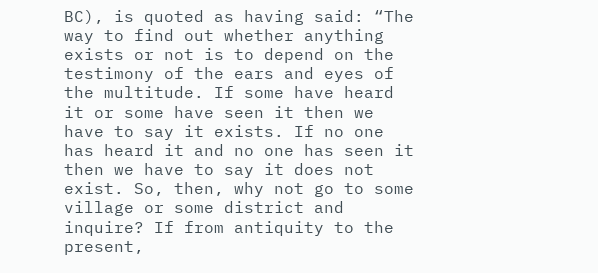BC), is quoted as having said: “The way to find out whether anything exists or not is to depend on the testimony of the ears and eyes of the multitude. If some have heard it or some have seen it then we have to say it exists. If no one has heard it and no one has seen it then we have to say it does not exist. So, then, why not go to some village or some district and inquire? If from antiquity to the present,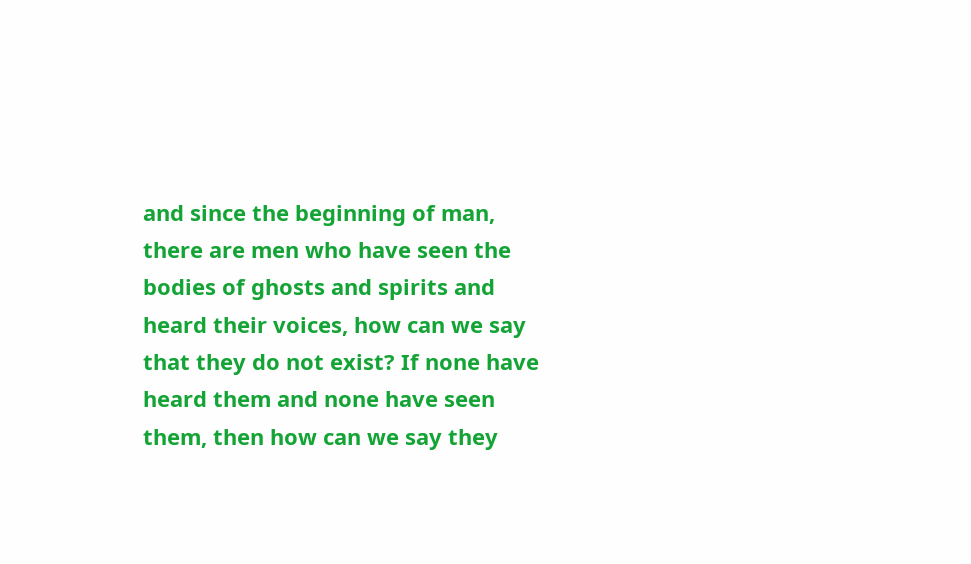and since the beginning of man, there are men who have seen the bodies of ghosts and spirits and heard their voices, how can we say that they do not exist? If none have heard them and none have seen them, then how can we say they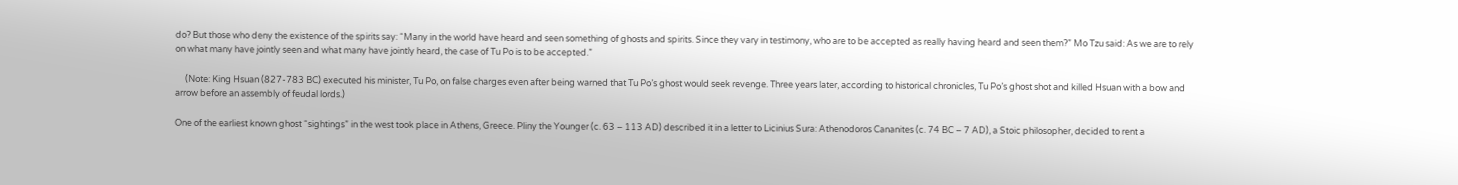do? But those who deny the existence of the spirits say: “Many in the world have heard and seen something of ghosts and spirits. Since they vary in testimony, who are to be accepted as really having heard and seen them?” Mo Tzu said: As we are to rely on what many have jointly seen and what many have jointly heard, the case of Tu Po is to be accepted.”

     (Note: King Hsuan (827-783 BC) executed his minister, Tu Po, on false charges even after being warned that Tu Po’s ghost would seek revenge. Three years later, according to historical chronicles, Tu Po’s ghost shot and killed Hsuan with a bow and arrow before an assembly of feudal lords.)

One of the earliest known ghost “sightings” in the west took place in Athens, Greece. Pliny the Younger (c. 63 – 113 AD) described it in a letter to Licinius Sura: Athenodoros Cananites (c. 74 BC – 7 AD), a Stoic philosopher, decided to rent a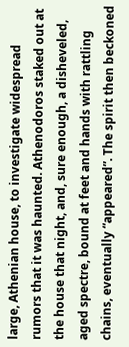large, Athenian house, to investigate widespread rumors that it was haunted. Athenodoros staked out at the house that night, and, sure enough, a disheveled, aged spectre, bound at feet and hands with rattling chains, eventually “appeared”. The spirit then beckoned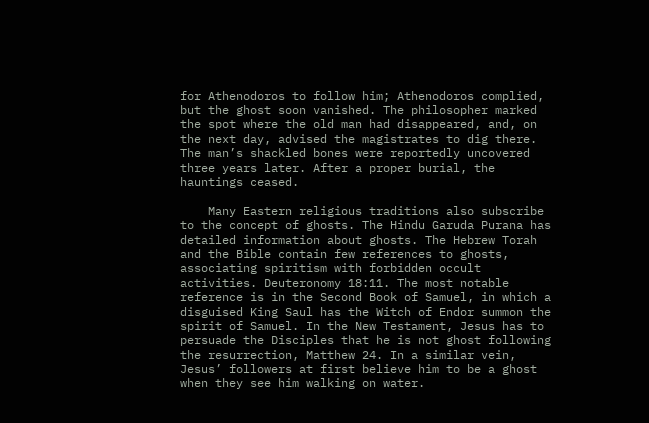for Athenodoros to follow him; Athenodoros complied, but the ghost soon vanished. The philosopher marked the spot where the old man had disappeared, and, on the next day, advised the magistrates to dig there. The man’s shackled bones were reportedly uncovered three years later. After a proper burial, the hauntings ceased.

    Many Eastern religious traditions also subscribe to the concept of ghosts. The Hindu Garuda Purana has detailed information about ghosts. The Hebrew Torah and the Bible contain few references to ghosts, associating spiritism with forbidden occult activities. Deuteronomy 18:11. The most notable reference is in the Second Book of Samuel, in which a disguised King Saul has the Witch of Endor summon the spirit of Samuel. In the New Testament, Jesus has to persuade the Disciples that he is not ghost following the resurrection, Matthew 24. In a similar vein, Jesus’ followers at first believe him to be a ghost when they see him walking on water.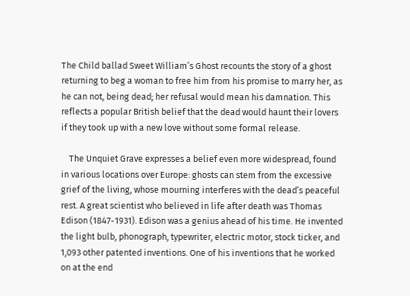The Child ballad Sweet William’s Ghost recounts the story of a ghost returning to beg a woman to free him from his promise to marry her, as he can not, being dead; her refusal would mean his damnation. This reflects a popular British belief that the dead would haunt their lovers if they took up with a new love without some formal release.

    The Unquiet Grave expresses a belief even more widespread, found in various locations over Europe: ghosts can stem from the excessive grief of the living, whose mourning interferes with the dead’s peaceful rest. A great scientist who believed in life after death was Thomas Edison (1847-1931). Edison was a genius ahead of his time. He invented the light bulb, phonograph, typewriter, electric motor, stock ticker, and 1,093 other patented inventions. One of his inventions that he worked on at the end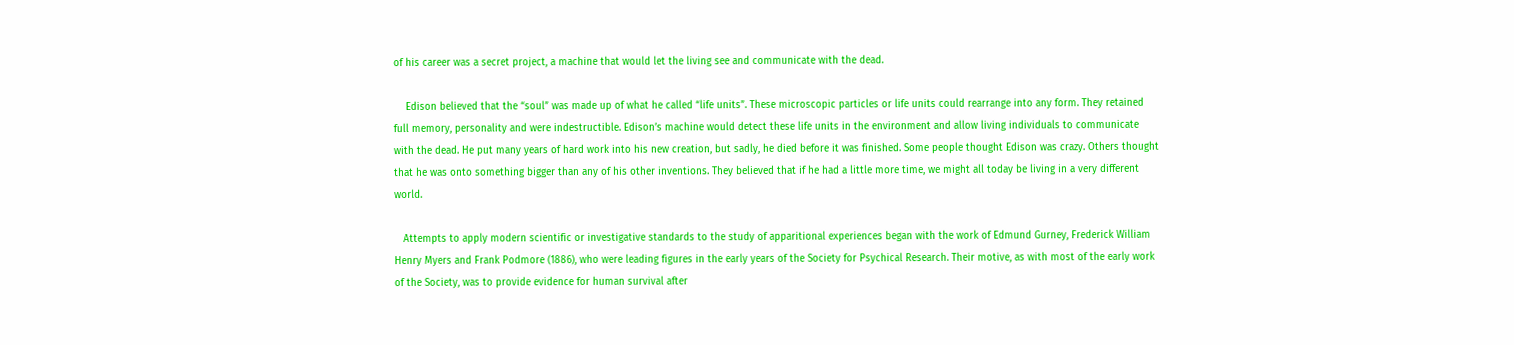of his career was a secret project, a machine that would let the living see and communicate with the dead.

    Edison believed that the “soul” was made up of what he called “life units”. These microscopic particles or life units could rearrange into any form. They retained full memory, personality and were indestructible. Edison’s machine would detect these life units in the environment and allow living individuals to communicate with the dead. He put many years of hard work into his new creation, but sadly, he died before it was finished. Some people thought Edison was crazy. Others thought that he was onto something bigger than any of his other inventions. They believed that if he had a little more time, we might all today be living in a very different world.

   Attempts to apply modern scientific or investigative standards to the study of apparitional experiences began with the work of Edmund Gurney, Frederick William Henry Myers and Frank Podmore (1886), who were leading figures in the early years of the Society for Psychical Research. Their motive, as with most of the early work of the Society, was to provide evidence for human survival after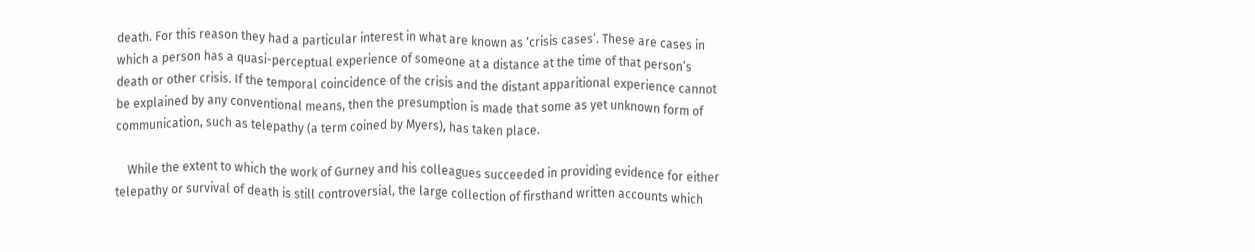death. For this reason they had a particular interest in what are known as ‘crisis cases’. These are cases in which a person has a quasi-perceptual experience of someone at a distance at the time of that person’s death or other crisis. If the temporal coincidence of the crisis and the distant apparitional experience cannot be explained by any conventional means, then the presumption is made that some as yet unknown form of communication, such as telepathy (a term coined by Myers), has taken place.

    While the extent to which the work of Gurney and his colleagues succeeded in providing evidence for either telepathy or survival of death is still controversial, the large collection of firsthand written accounts which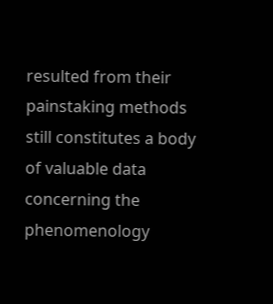resulted from their painstaking methods still constitutes a body of valuable data concerning the phenomenology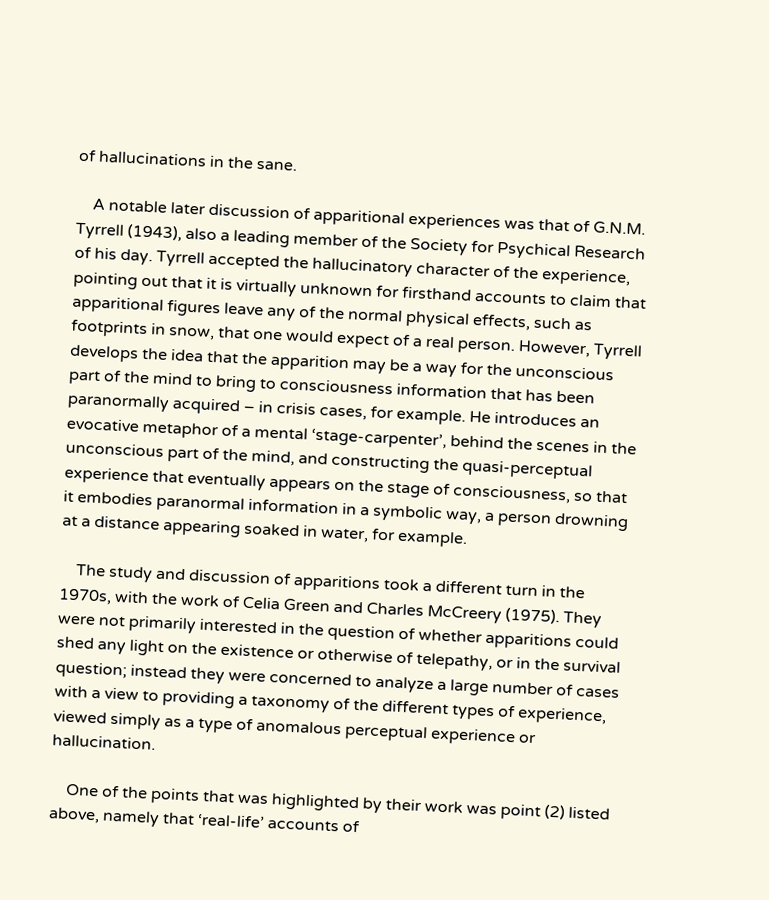of hallucinations in the sane.

    A notable later discussion of apparitional experiences was that of G.N.M. Tyrrell (1943), also a leading member of the Society for Psychical Research of his day. Tyrrell accepted the hallucinatory character of the experience, pointing out that it is virtually unknown for firsthand accounts to claim that apparitional figures leave any of the normal physical effects, such as footprints in snow, that one would expect of a real person. However, Tyrrell develops the idea that the apparition may be a way for the unconscious part of the mind to bring to consciousness information that has been paranormally acquired – in crisis cases, for example. He introduces an evocative metaphor of a mental ‘stage-carpenter’, behind the scenes in the unconscious part of the mind, and constructing the quasi-perceptual experience that eventually appears on the stage of consciousness, so that it embodies paranormal information in a symbolic way, a person drowning at a distance appearing soaked in water, for example.

    The study and discussion of apparitions took a different turn in the 1970s, with the work of Celia Green and Charles McCreery (1975). They were not primarily interested in the question of whether apparitions could shed any light on the existence or otherwise of telepathy, or in the survival question; instead they were concerned to analyze a large number of cases with a view to providing a taxonomy of the different types of experience, viewed simply as a type of anomalous perceptual experience or hallucination.

    One of the points that was highlighted by their work was point (2) listed above, namely that ‘real-life’ accounts of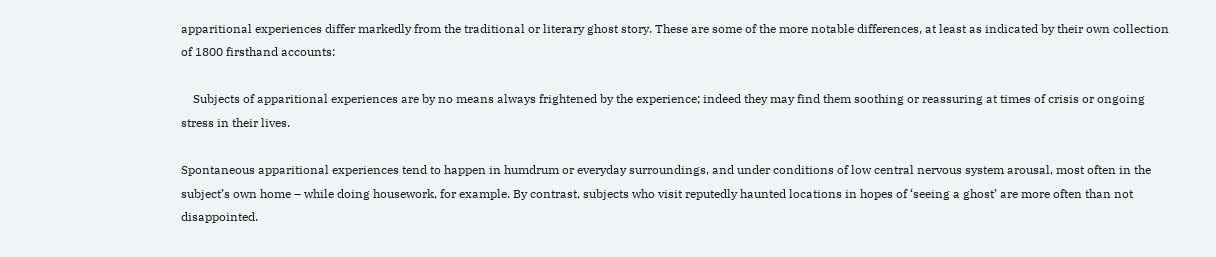apparitional experiences differ markedly from the traditional or literary ghost story. These are some of the more notable differences, at least as indicated by their own collection of 1800 firsthand accounts:

    Subjects of apparitional experiences are by no means always frightened by the experience; indeed they may find them soothing or reassuring at times of crisis or ongoing stress in their lives.

Spontaneous apparitional experiences tend to happen in humdrum or everyday surroundings, and under conditions of low central nervous system arousal, most often in the subject’s own home – while doing housework, for example. By contrast, subjects who visit reputedly haunted locations in hopes of ‘seeing a ghost’ are more often than not disappointed.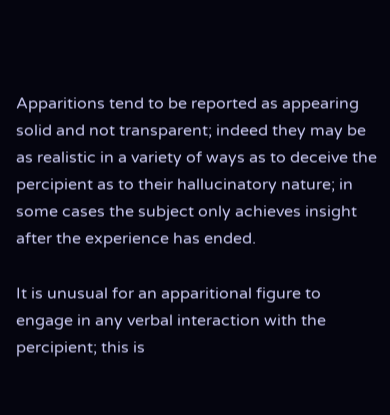Apparitions tend to be reported as appearing solid and not transparent; indeed they may be as realistic in a variety of ways as to deceive the percipient as to their hallucinatory nature; in some cases the subject only achieves insight after the experience has ended.

It is unusual for an apparitional figure to engage in any verbal interaction with the percipient; this is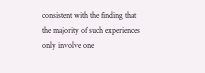consistent with the finding that the majority of such experiences only involve one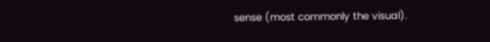sense (most commonly the visual).